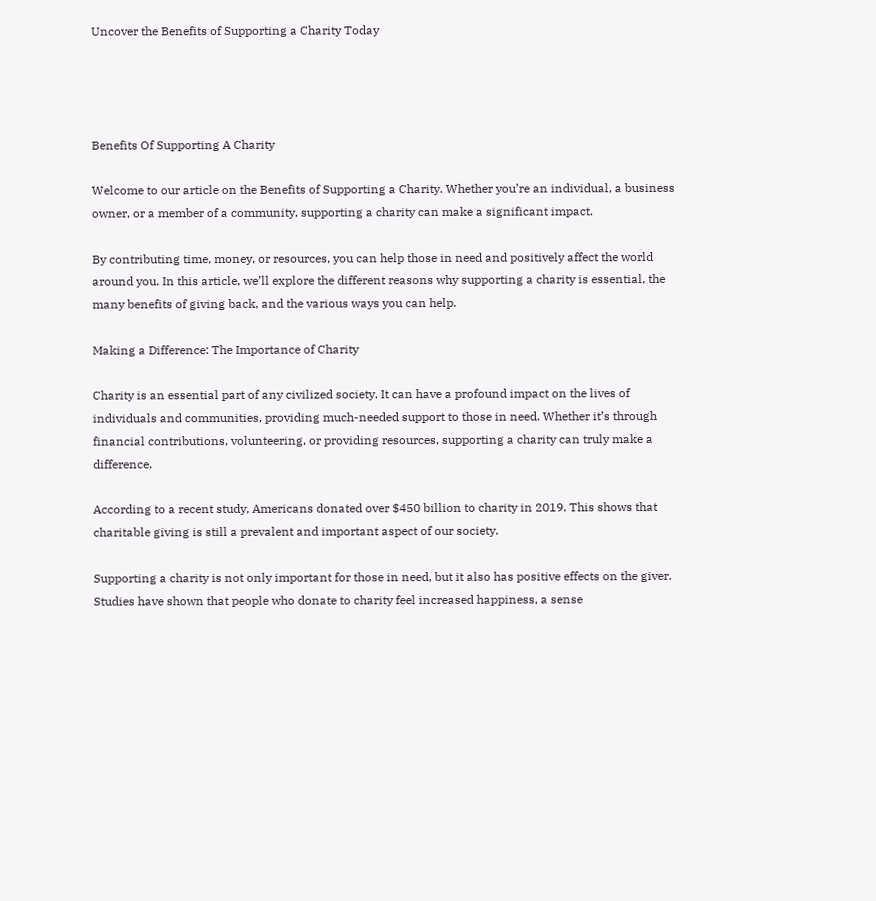Uncover the Benefits of Supporting a Charity Today




Benefits Of Supporting A Charity

Welcome to our article on the Benefits of Supporting a Charity. Whether you’re an individual, a business owner, or a member of a community, supporting a charity can make a significant impact.

By contributing time, money, or resources, you can help those in need and positively affect the world around you. In this article, we’ll explore the different reasons why supporting a charity is essential, the many benefits of giving back, and the various ways you can help.

Making a Difference: The Importance of Charity

Charity is an essential part of any civilized society. It can have a profound impact on the lives of individuals and communities, providing much-needed support to those in need. Whether it’s through financial contributions, volunteering, or providing resources, supporting a charity can truly make a difference.

According to a recent study, Americans donated over $450 billion to charity in 2019. This shows that charitable giving is still a prevalent and important aspect of our society.

Supporting a charity is not only important for those in need, but it also has positive effects on the giver. Studies have shown that people who donate to charity feel increased happiness, a sense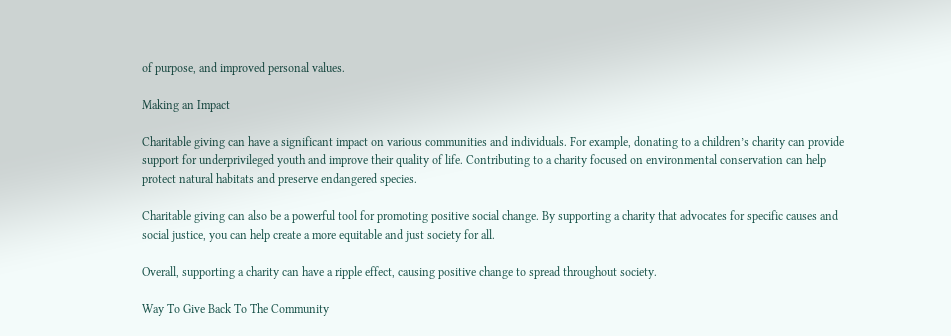of purpose, and improved personal values.

Making an Impact

Charitable giving can have a significant impact on various communities and individuals. For example, donating to a children’s charity can provide support for underprivileged youth and improve their quality of life. Contributing to a charity focused on environmental conservation can help protect natural habitats and preserve endangered species.

Charitable giving can also be a powerful tool for promoting positive social change. By supporting a charity that advocates for specific causes and social justice, you can help create a more equitable and just society for all.

Overall, supporting a charity can have a ripple effect, causing positive change to spread throughout society.

Way To Give Back To The Community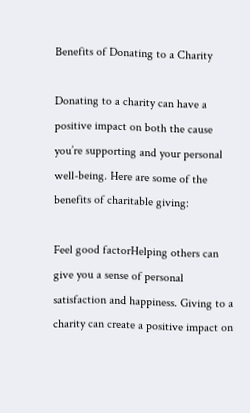Benefits of Donating to a Charity

Donating to a charity can have a positive impact on both the cause you’re supporting and your personal well-being. Here are some of the benefits of charitable giving:

Feel good factorHelping others can give you a sense of personal satisfaction and happiness. Giving to a charity can create a positive impact on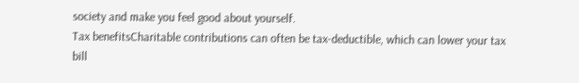society and make you feel good about yourself.
Tax benefitsCharitable contributions can often be tax-deductible, which can lower your tax bill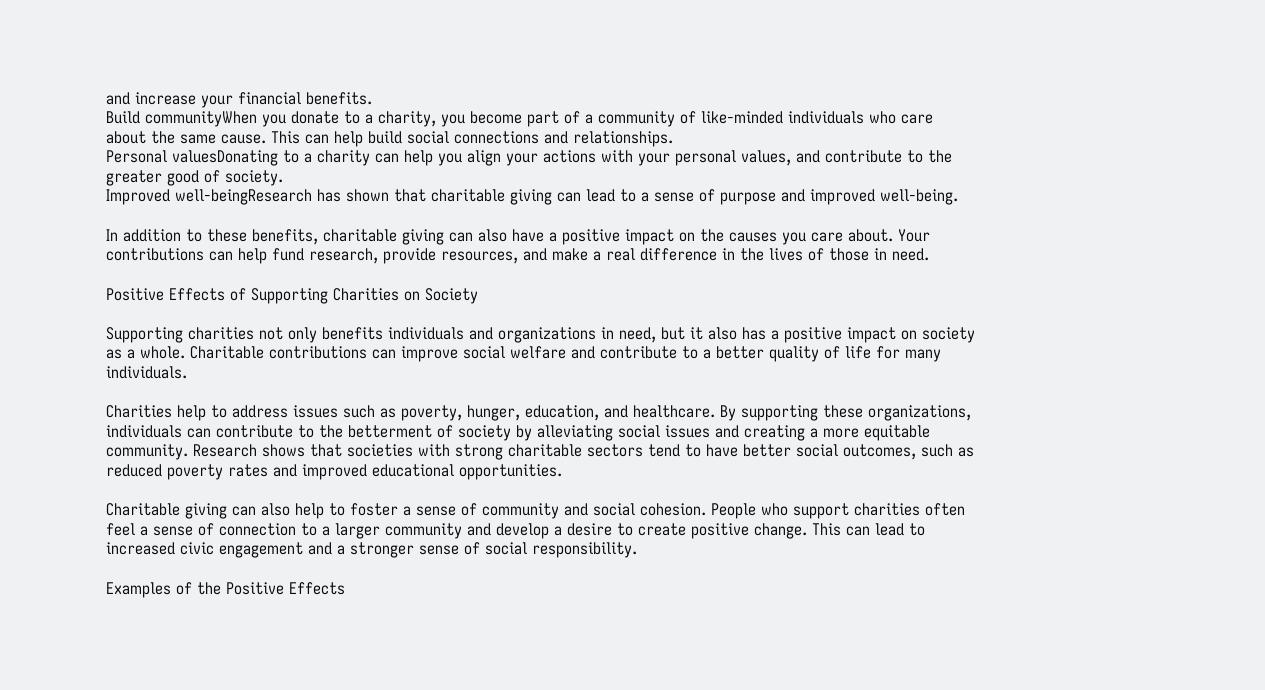and increase your financial benefits.
Build communityWhen you donate to a charity, you become part of a community of like-minded individuals who care about the same cause. This can help build social connections and relationships.
Personal valuesDonating to a charity can help you align your actions with your personal values, and contribute to the greater good of society.
Improved well-beingResearch has shown that charitable giving can lead to a sense of purpose and improved well-being.

In addition to these benefits, charitable giving can also have a positive impact on the causes you care about. Your contributions can help fund research, provide resources, and make a real difference in the lives of those in need.

Positive Effects of Supporting Charities on Society

Supporting charities not only benefits individuals and organizations in need, but it also has a positive impact on society as a whole. Charitable contributions can improve social welfare and contribute to a better quality of life for many individuals.

Charities help to address issues such as poverty, hunger, education, and healthcare. By supporting these organizations, individuals can contribute to the betterment of society by alleviating social issues and creating a more equitable community. Research shows that societies with strong charitable sectors tend to have better social outcomes, such as reduced poverty rates and improved educational opportunities.

Charitable giving can also help to foster a sense of community and social cohesion. People who support charities often feel a sense of connection to a larger community and develop a desire to create positive change. This can lead to increased civic engagement and a stronger sense of social responsibility.

Examples of the Positive Effects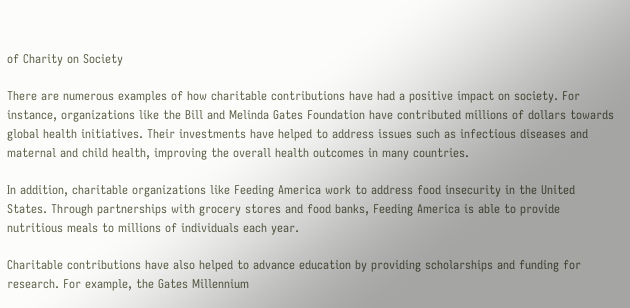of Charity on Society

There are numerous examples of how charitable contributions have had a positive impact on society. For instance, organizations like the Bill and Melinda Gates Foundation have contributed millions of dollars towards global health initiatives. Their investments have helped to address issues such as infectious diseases and maternal and child health, improving the overall health outcomes in many countries.

In addition, charitable organizations like Feeding America work to address food insecurity in the United States. Through partnerships with grocery stores and food banks, Feeding America is able to provide nutritious meals to millions of individuals each year.

Charitable contributions have also helped to advance education by providing scholarships and funding for research. For example, the Gates Millennium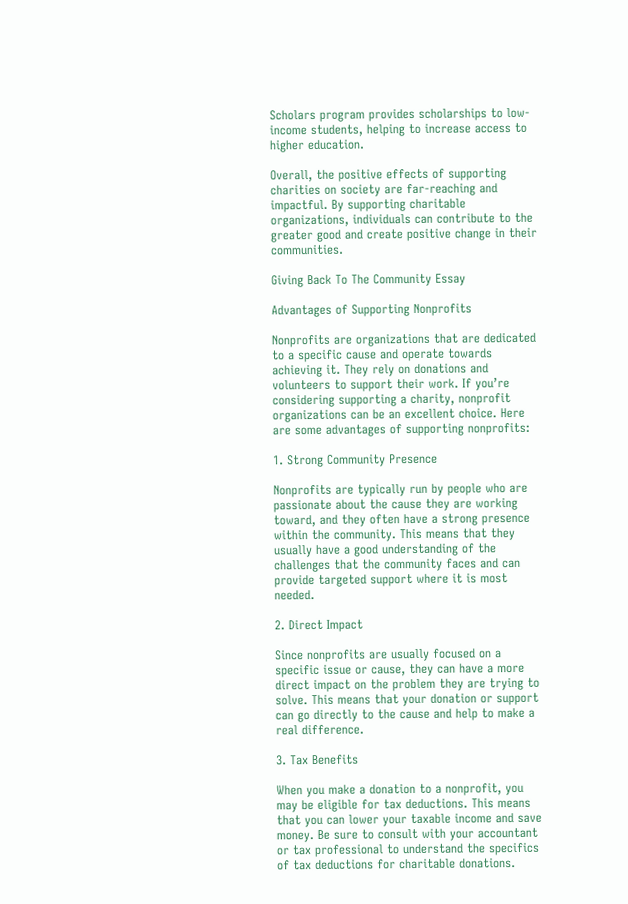Scholars program provides scholarships to low-income students, helping to increase access to higher education.

Overall, the positive effects of supporting charities on society are far-reaching and impactful. By supporting charitable organizations, individuals can contribute to the greater good and create positive change in their communities.

Giving Back To The Community Essay

Advantages of Supporting Nonprofits

Nonprofits are organizations that are dedicated to a specific cause and operate towards achieving it. They rely on donations and volunteers to support their work. If you’re considering supporting a charity, nonprofit organizations can be an excellent choice. Here are some advantages of supporting nonprofits:

1. Strong Community Presence

Nonprofits are typically run by people who are passionate about the cause they are working toward, and they often have a strong presence within the community. This means that they usually have a good understanding of the challenges that the community faces and can provide targeted support where it is most needed.

2. Direct Impact

Since nonprofits are usually focused on a specific issue or cause, they can have a more direct impact on the problem they are trying to solve. This means that your donation or support can go directly to the cause and help to make a real difference.

3. Tax Benefits

When you make a donation to a nonprofit, you may be eligible for tax deductions. This means that you can lower your taxable income and save money. Be sure to consult with your accountant or tax professional to understand the specifics of tax deductions for charitable donations.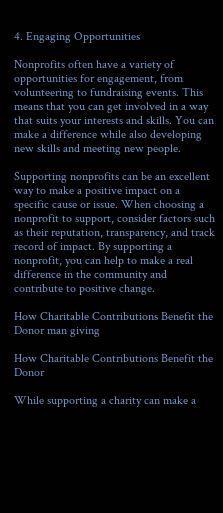4. Engaging Opportunities

Nonprofits often have a variety of opportunities for engagement, from volunteering to fundraising events. This means that you can get involved in a way that suits your interests and skills. You can make a difference while also developing new skills and meeting new people.

Supporting nonprofits can be an excellent way to make a positive impact on a specific cause or issue. When choosing a nonprofit to support, consider factors such as their reputation, transparency, and track record of impact. By supporting a nonprofit, you can help to make a real difference in the community and contribute to positive change.

How Charitable Contributions Benefit the Donor man giving

How Charitable Contributions Benefit the Donor

While supporting a charity can make a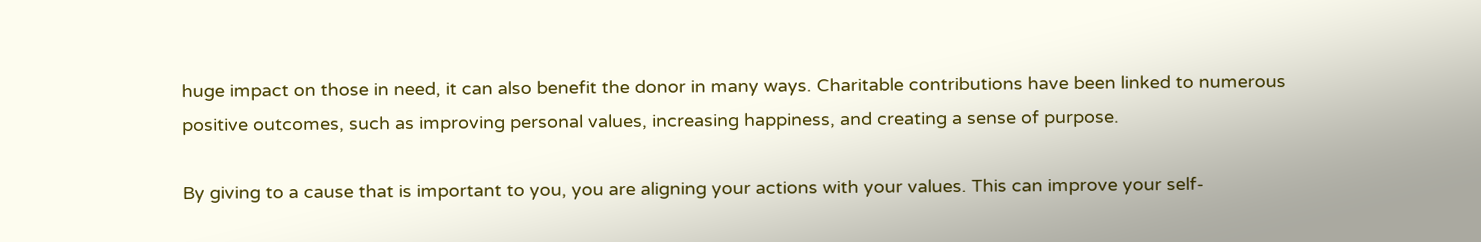huge impact on those in need, it can also benefit the donor in many ways. Charitable contributions have been linked to numerous positive outcomes, such as improving personal values, increasing happiness, and creating a sense of purpose.

By giving to a cause that is important to you, you are aligning your actions with your values. This can improve your self-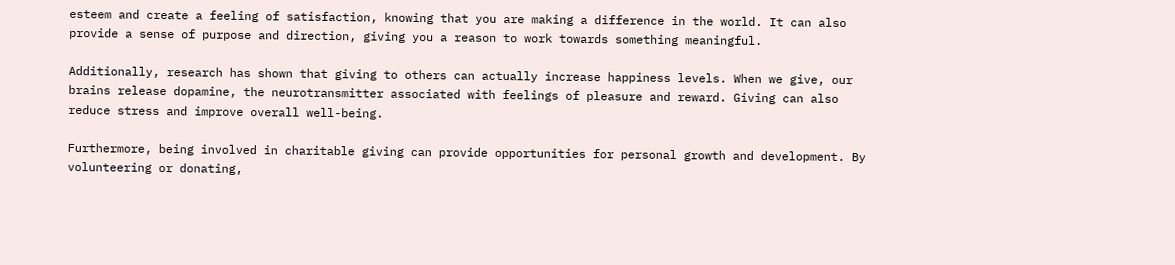esteem and create a feeling of satisfaction, knowing that you are making a difference in the world. It can also provide a sense of purpose and direction, giving you a reason to work towards something meaningful.

Additionally, research has shown that giving to others can actually increase happiness levels. When we give, our brains release dopamine, the neurotransmitter associated with feelings of pleasure and reward. Giving can also reduce stress and improve overall well-being.

Furthermore, being involved in charitable giving can provide opportunities for personal growth and development. By volunteering or donating,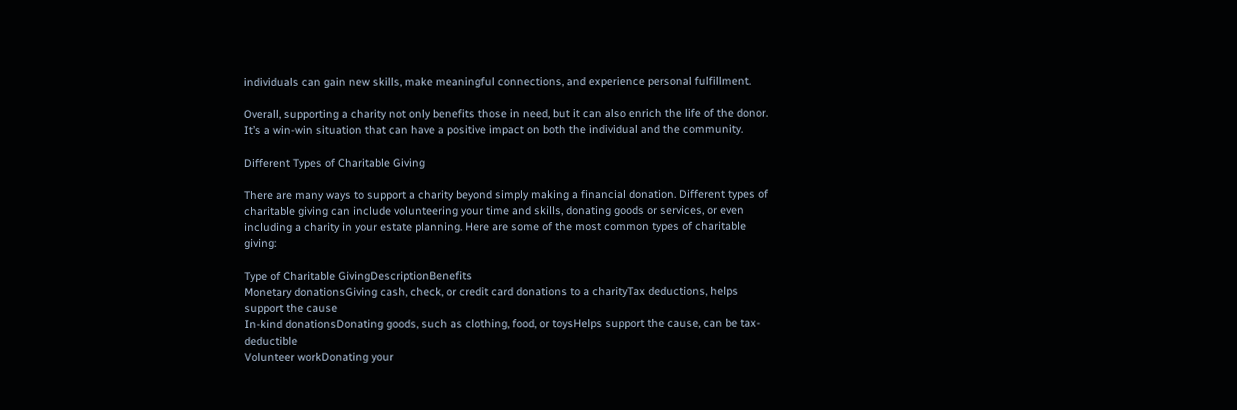individuals can gain new skills, make meaningful connections, and experience personal fulfillment.

Overall, supporting a charity not only benefits those in need, but it can also enrich the life of the donor. It’s a win-win situation that can have a positive impact on both the individual and the community.

Different Types of Charitable Giving

There are many ways to support a charity beyond simply making a financial donation. Different types of charitable giving can include volunteering your time and skills, donating goods or services, or even including a charity in your estate planning. Here are some of the most common types of charitable giving:

Type of Charitable GivingDescriptionBenefits
Monetary donationsGiving cash, check, or credit card donations to a charityTax deductions, helps support the cause
In-kind donationsDonating goods, such as clothing, food, or toysHelps support the cause, can be tax-deductible
Volunteer workDonating your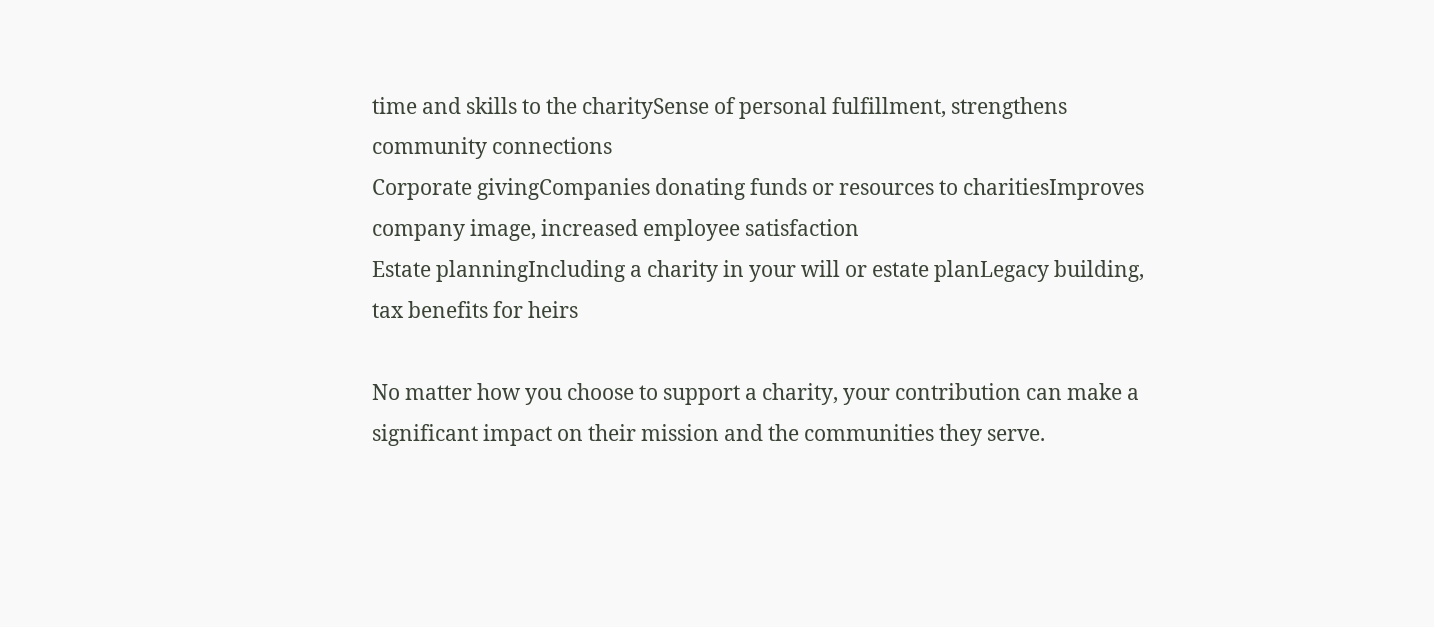time and skills to the charitySense of personal fulfillment, strengthens community connections
Corporate givingCompanies donating funds or resources to charitiesImproves company image, increased employee satisfaction
Estate planningIncluding a charity in your will or estate planLegacy building, tax benefits for heirs

No matter how you choose to support a charity, your contribution can make a significant impact on their mission and the communities they serve.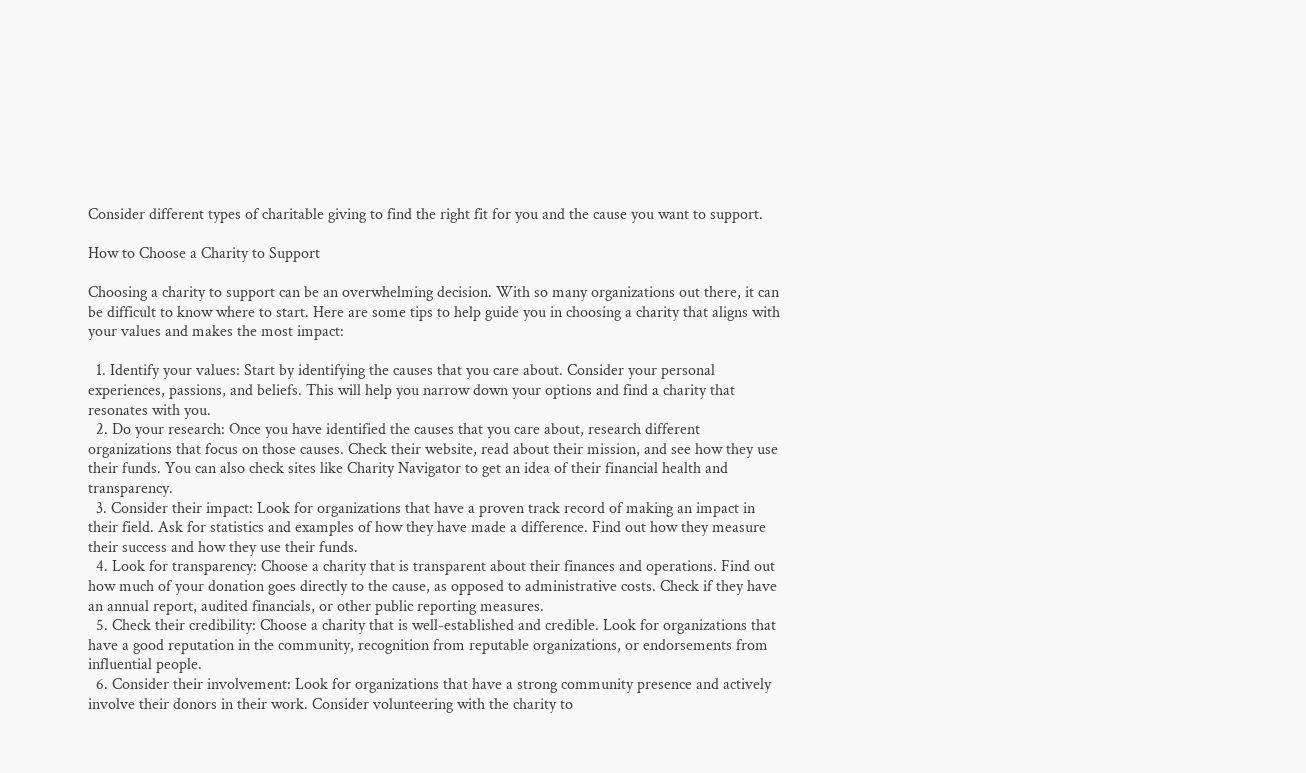Consider different types of charitable giving to find the right fit for you and the cause you want to support.

How to Choose a Charity to Support

Choosing a charity to support can be an overwhelming decision. With so many organizations out there, it can be difficult to know where to start. Here are some tips to help guide you in choosing a charity that aligns with your values and makes the most impact:

  1. Identify your values: Start by identifying the causes that you care about. Consider your personal experiences, passions, and beliefs. This will help you narrow down your options and find a charity that resonates with you.
  2. Do your research: Once you have identified the causes that you care about, research different organizations that focus on those causes. Check their website, read about their mission, and see how they use their funds. You can also check sites like Charity Navigator to get an idea of their financial health and transparency.
  3. Consider their impact: Look for organizations that have a proven track record of making an impact in their field. Ask for statistics and examples of how they have made a difference. Find out how they measure their success and how they use their funds.
  4. Look for transparency: Choose a charity that is transparent about their finances and operations. Find out how much of your donation goes directly to the cause, as opposed to administrative costs. Check if they have an annual report, audited financials, or other public reporting measures.
  5. Check their credibility: Choose a charity that is well-established and credible. Look for organizations that have a good reputation in the community, recognition from reputable organizations, or endorsements from influential people.
  6. Consider their involvement: Look for organizations that have a strong community presence and actively involve their donors in their work. Consider volunteering with the charity to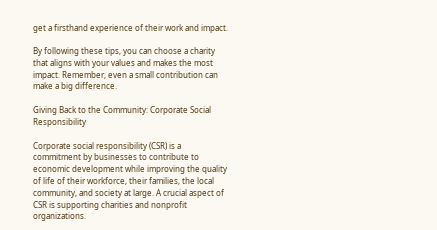get a firsthand experience of their work and impact.

By following these tips, you can choose a charity that aligns with your values and makes the most impact. Remember, even a small contribution can make a big difference.

Giving Back to the Community: Corporate Social Responsibility

Corporate social responsibility (CSR) is a commitment by businesses to contribute to economic development while improving the quality of life of their workforce, their families, the local community, and society at large. A crucial aspect of CSR is supporting charities and nonprofit organizations.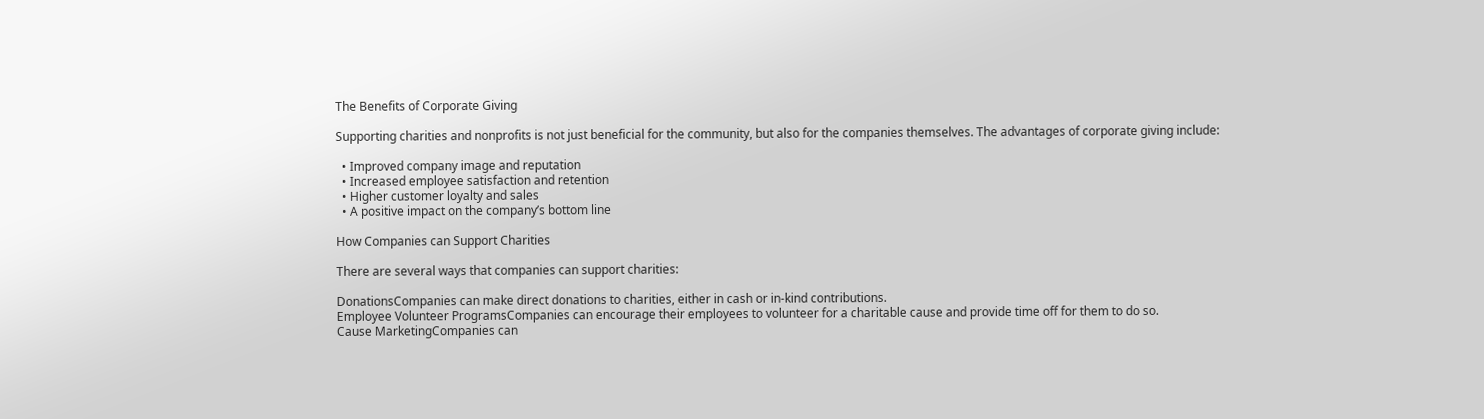The Benefits of Corporate Giving

Supporting charities and nonprofits is not just beneficial for the community, but also for the companies themselves. The advantages of corporate giving include:

  • Improved company image and reputation
  • Increased employee satisfaction and retention
  • Higher customer loyalty and sales
  • A positive impact on the company’s bottom line

How Companies can Support Charities

There are several ways that companies can support charities:

DonationsCompanies can make direct donations to charities, either in cash or in-kind contributions.
Employee Volunteer ProgramsCompanies can encourage their employees to volunteer for a charitable cause and provide time off for them to do so.
Cause MarketingCompanies can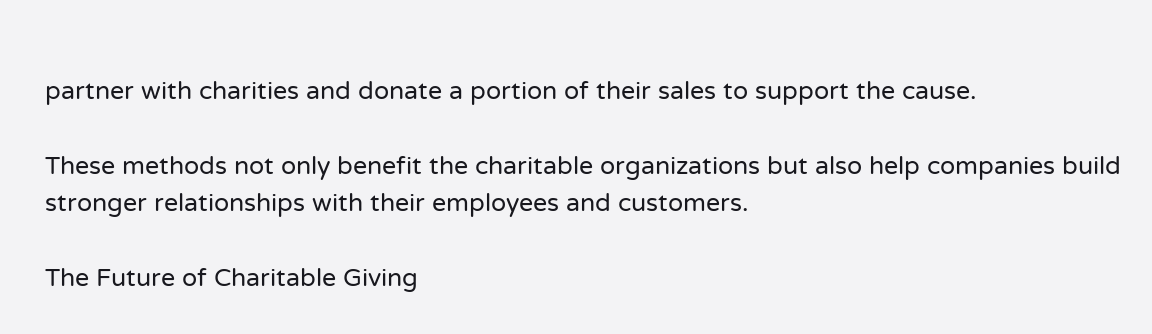partner with charities and donate a portion of their sales to support the cause.

These methods not only benefit the charitable organizations but also help companies build stronger relationships with their employees and customers.

The Future of Charitable Giving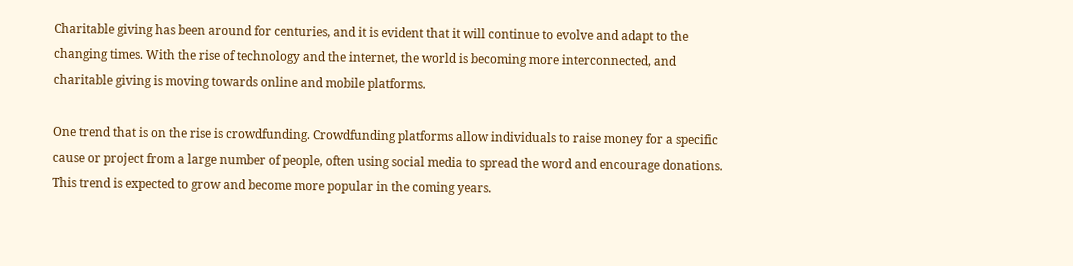Charitable giving has been around for centuries, and it is evident that it will continue to evolve and adapt to the changing times. With the rise of technology and the internet, the world is becoming more interconnected, and charitable giving is moving towards online and mobile platforms.

One trend that is on the rise is crowdfunding. Crowdfunding platforms allow individuals to raise money for a specific cause or project from a large number of people, often using social media to spread the word and encourage donations. This trend is expected to grow and become more popular in the coming years.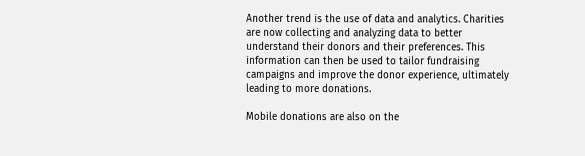Another trend is the use of data and analytics. Charities are now collecting and analyzing data to better understand their donors and their preferences. This information can then be used to tailor fundraising campaigns and improve the donor experience, ultimately leading to more donations.

Mobile donations are also on the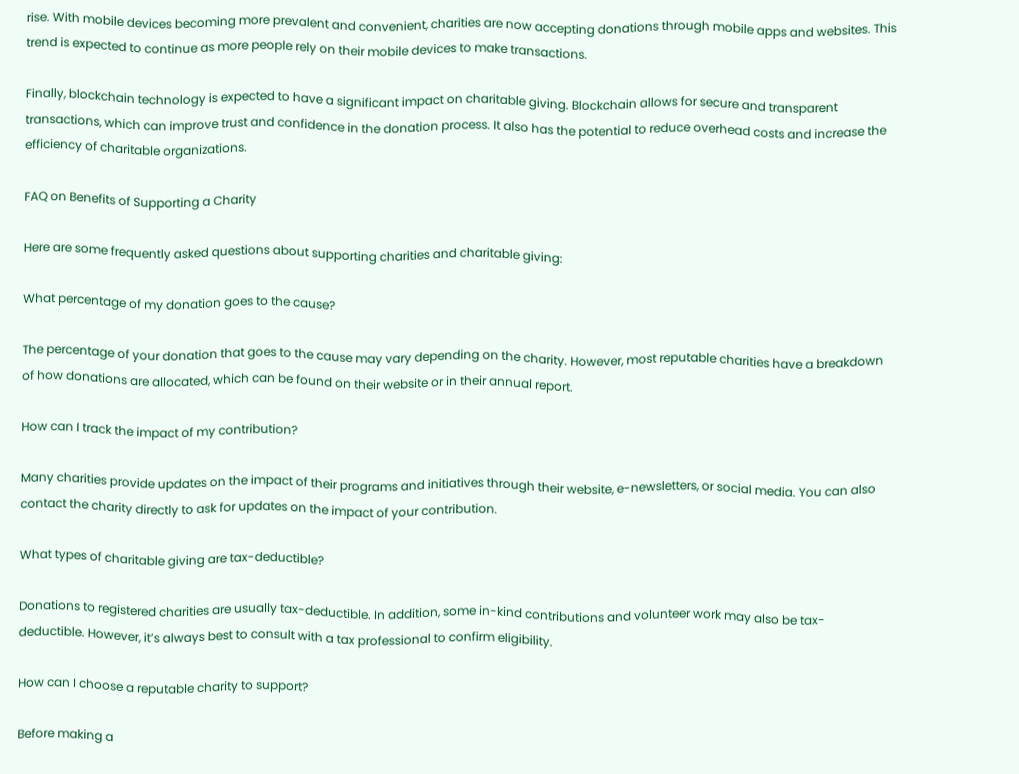rise. With mobile devices becoming more prevalent and convenient, charities are now accepting donations through mobile apps and websites. This trend is expected to continue as more people rely on their mobile devices to make transactions.

Finally, blockchain technology is expected to have a significant impact on charitable giving. Blockchain allows for secure and transparent transactions, which can improve trust and confidence in the donation process. It also has the potential to reduce overhead costs and increase the efficiency of charitable organizations.

FAQ on Benefits of Supporting a Charity

Here are some frequently asked questions about supporting charities and charitable giving:

What percentage of my donation goes to the cause?

The percentage of your donation that goes to the cause may vary depending on the charity. However, most reputable charities have a breakdown of how donations are allocated, which can be found on their website or in their annual report.

How can I track the impact of my contribution?

Many charities provide updates on the impact of their programs and initiatives through their website, e-newsletters, or social media. You can also contact the charity directly to ask for updates on the impact of your contribution.

What types of charitable giving are tax-deductible?

Donations to registered charities are usually tax-deductible. In addition, some in-kind contributions and volunteer work may also be tax-deductible. However, it’s always best to consult with a tax professional to confirm eligibility.

How can I choose a reputable charity to support?

Before making a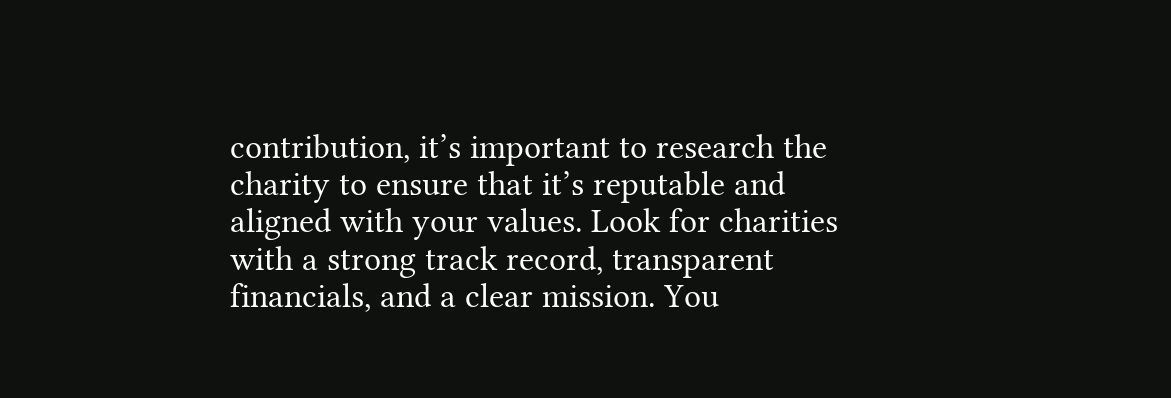contribution, it’s important to research the charity to ensure that it’s reputable and aligned with your values. Look for charities with a strong track record, transparent financials, and a clear mission. You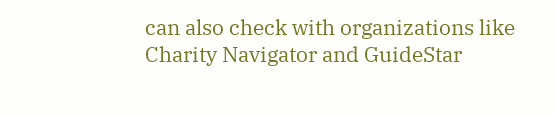can also check with organizations like Charity Navigator and GuideStar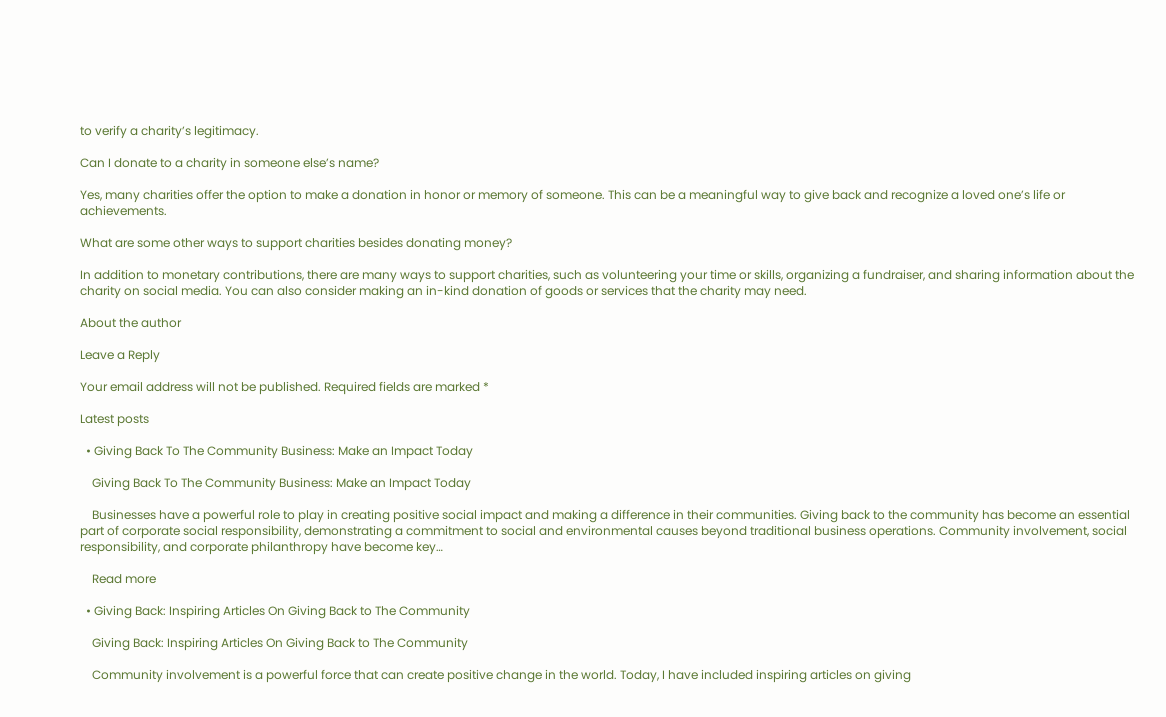to verify a charity’s legitimacy.

Can I donate to a charity in someone else’s name?

Yes, many charities offer the option to make a donation in honor or memory of someone. This can be a meaningful way to give back and recognize a loved one’s life or achievements.

What are some other ways to support charities besides donating money?

In addition to monetary contributions, there are many ways to support charities, such as volunteering your time or skills, organizing a fundraiser, and sharing information about the charity on social media. You can also consider making an in-kind donation of goods or services that the charity may need.

About the author

Leave a Reply

Your email address will not be published. Required fields are marked *

Latest posts

  • Giving Back To The Community Business: Make an Impact Today

    Giving Back To The Community Business: Make an Impact Today

    Businesses have a powerful role to play in creating positive social impact and making a difference in their communities. Giving back to the community has become an essential part of corporate social responsibility, demonstrating a commitment to social and environmental causes beyond traditional business operations. Community involvement, social responsibility, and corporate philanthropy have become key…

    Read more

  • Giving Back: Inspiring Articles On Giving Back to The Community

    Giving Back: Inspiring Articles On Giving Back to The Community

    Community involvement is a powerful force that can create positive change in the world. Today, I have included inspiring articles on giving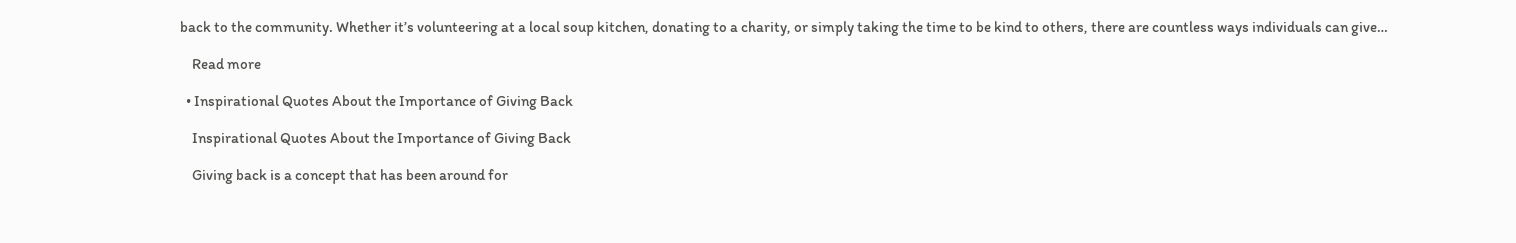back to the community. Whether it’s volunteering at a local soup kitchen, donating to a charity, or simply taking the time to be kind to others, there are countless ways individuals can give…

    Read more

  • Inspirational Quotes About the Importance of Giving Back

    Inspirational Quotes About the Importance of Giving Back

    Giving back is a concept that has been around for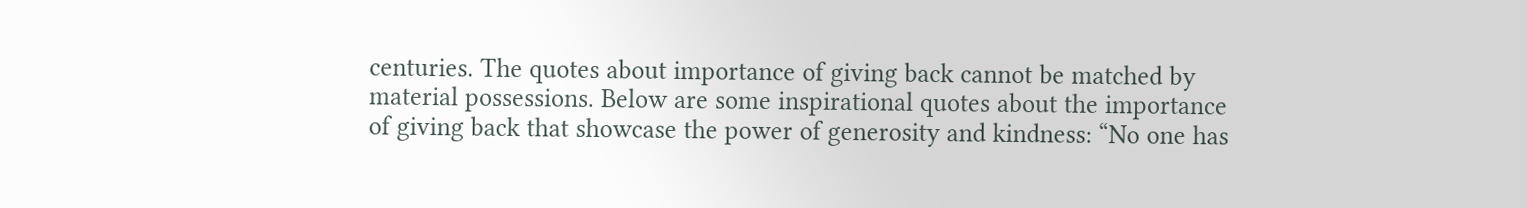centuries. The quotes about importance of giving back cannot be matched by material possessions. Below are some inspirational quotes about the importance of giving back that showcase the power of generosity and kindness: “No one has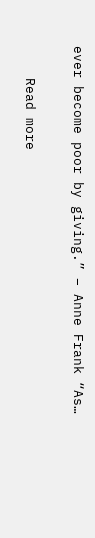ever become poor by giving.” – Anne Frank “As…

    Read more